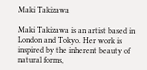Maki Takizawa

Maki Takizawa is an artist based in London and Tokyo. Her work is inspired by the inherent beauty of natural forms,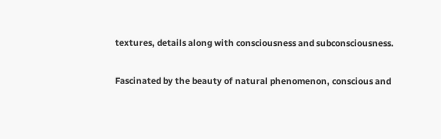textures, details along with consciousness and subconsciousness.

Fascinated by the beauty of natural phenomenon, conscious and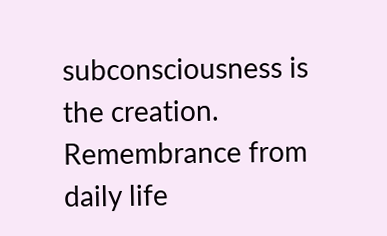subconsciousness is the creation. Remembrance from daily life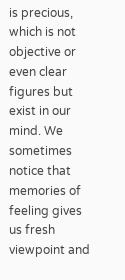is precious, which is not objective or even clear figures but exist in our mind. We sometimes notice that memories of feeling gives us fresh viewpoint and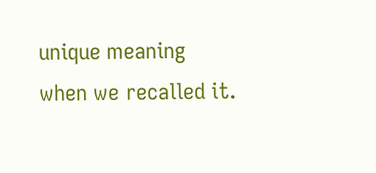unique meaning when we recalled it.